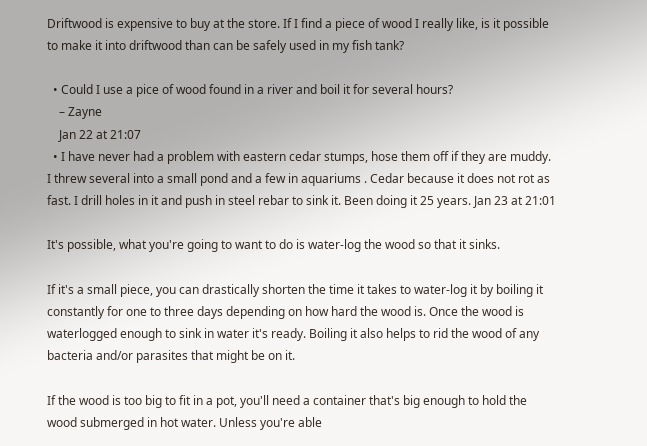Driftwood is expensive to buy at the store. If I find a piece of wood I really like, is it possible to make it into driftwood than can be safely used in my fish tank?

  • Could I use a pice of wood found in a river and boil it for several hours?
    – Zayne
    Jan 22 at 21:07
  • I have never had a problem with eastern cedar stumps, hose them off if they are muddy. I threw several into a small pond and a few in aquariums . Cedar because it does not rot as fast. I drill holes in it and push in steel rebar to sink it. Been doing it 25 years. Jan 23 at 21:01

It's possible, what you're going to want to do is water-log the wood so that it sinks.

If it's a small piece, you can drastically shorten the time it takes to water-log it by boiling it constantly for one to three days depending on how hard the wood is. Once the wood is waterlogged enough to sink in water it's ready. Boiling it also helps to rid the wood of any bacteria and/or parasites that might be on it.

If the wood is too big to fit in a pot, you'll need a container that's big enough to hold the wood submerged in hot water. Unless you're able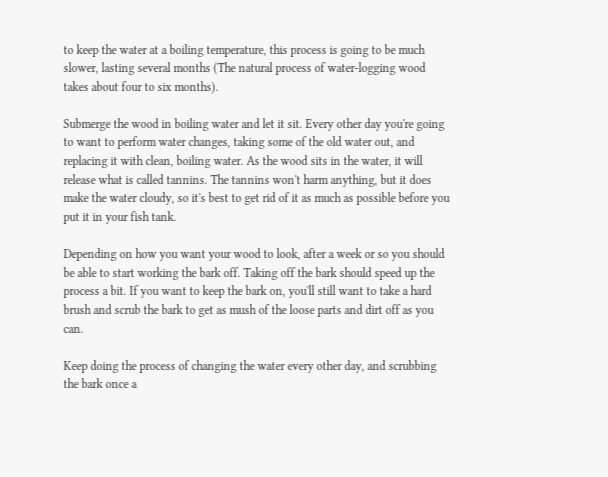to keep the water at a boiling temperature, this process is going to be much slower, lasting several months (The natural process of water-logging wood takes about four to six months).

Submerge the wood in boiling water and let it sit. Every other day you're going to want to perform water changes, taking some of the old water out, and replacing it with clean, boiling water. As the wood sits in the water, it will release what is called tannins. The tannins won't harm anything, but it does make the water cloudy, so it's best to get rid of it as much as possible before you put it in your fish tank.

Depending on how you want your wood to look, after a week or so you should be able to start working the bark off. Taking off the bark should speed up the process a bit. If you want to keep the bark on, you'll still want to take a hard brush and scrub the bark to get as mush of the loose parts and dirt off as you can.

Keep doing the process of changing the water every other day, and scrubbing the bark once a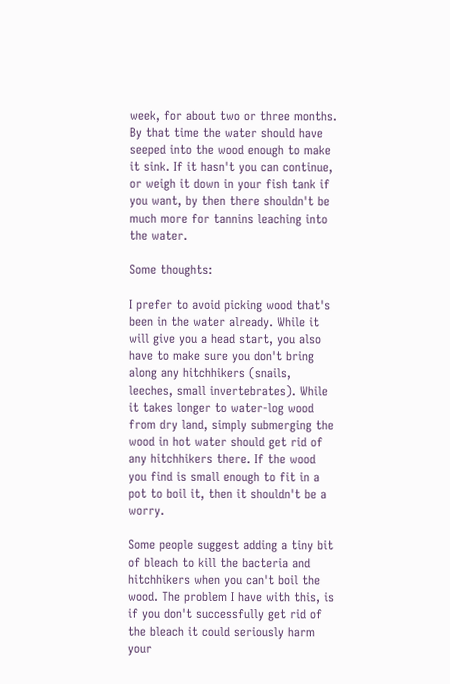week, for about two or three months. By that time the water should have seeped into the wood enough to make it sink. If it hasn't you can continue, or weigh it down in your fish tank if you want, by then there shouldn't be much more for tannins leaching into the water.

Some thoughts:

I prefer to avoid picking wood that's been in the water already. While it will give you a head start, you also have to make sure you don't bring along any hitchhikers (snails, leeches, small invertebrates). While it takes longer to water-log wood from dry land, simply submerging the wood in hot water should get rid of any hitchhikers there. If the wood you find is small enough to fit in a pot to boil it, then it shouldn't be a worry.

Some people suggest adding a tiny bit of bleach to kill the bacteria and hitchhikers when you can't boil the wood. The problem I have with this, is if you don't successfully get rid of the bleach it could seriously harm your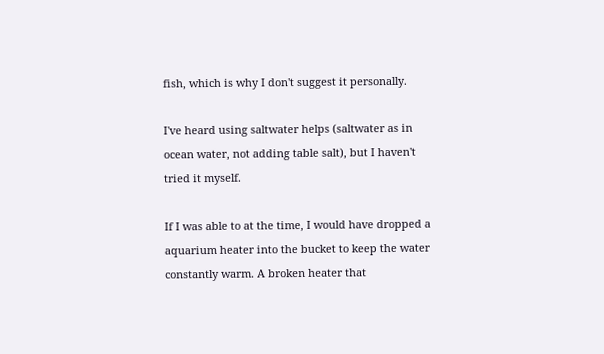fish, which is why I don't suggest it personally.

I've heard using saltwater helps (saltwater as in ocean water, not adding table salt), but I haven't tried it myself.

If I was able to at the time, I would have dropped a aquarium heater into the bucket to keep the water constantly warm. A broken heater that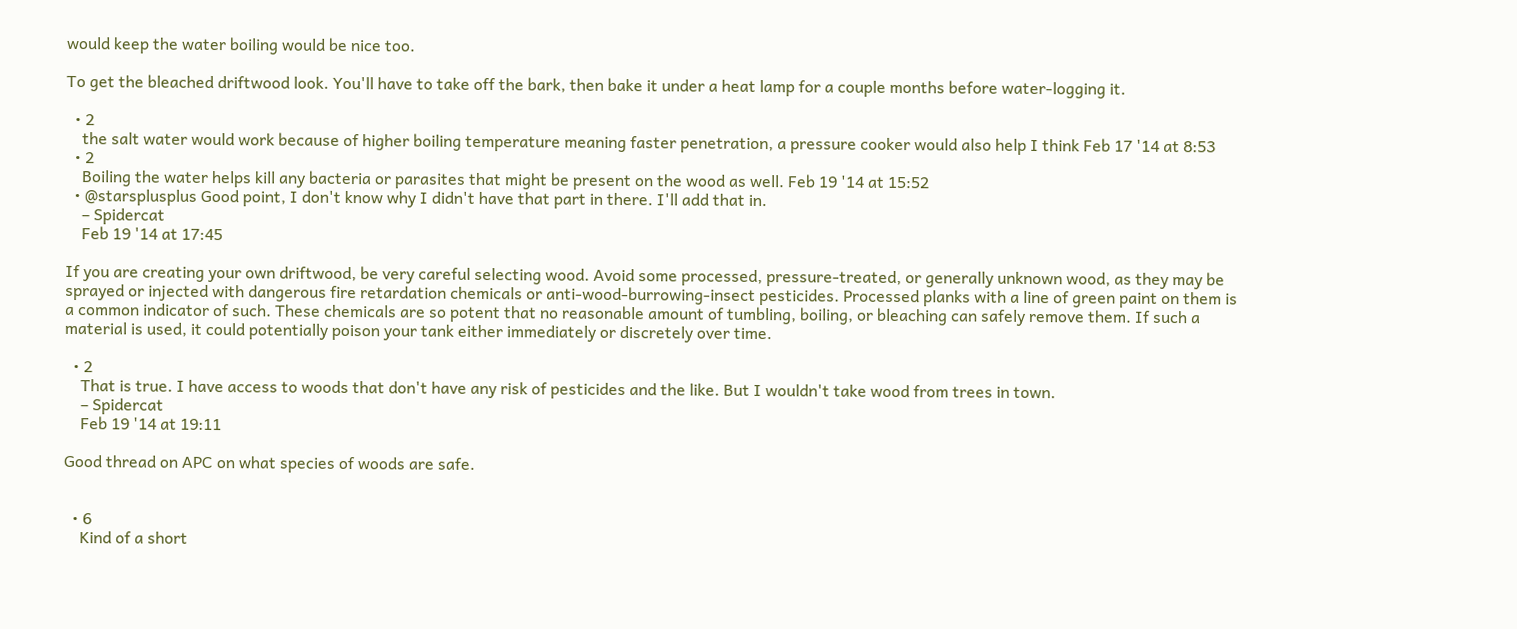would keep the water boiling would be nice too.

To get the bleached driftwood look. You'll have to take off the bark, then bake it under a heat lamp for a couple months before water-logging it.

  • 2
    the salt water would work because of higher boiling temperature meaning faster penetration, a pressure cooker would also help I think Feb 17 '14 at 8:53
  • 2
    Boiling the water helps kill any bacteria or parasites that might be present on the wood as well. Feb 19 '14 at 15:52
  • @starsplusplus Good point, I don't know why I didn't have that part in there. I'll add that in.
    – Spidercat
    Feb 19 '14 at 17:45

If you are creating your own driftwood, be very careful selecting wood. Avoid some processed, pressure-treated, or generally unknown wood, as they may be sprayed or injected with dangerous fire retardation chemicals or anti-wood-burrowing-insect pesticides. Processed planks with a line of green paint on them is a common indicator of such. These chemicals are so potent that no reasonable amount of tumbling, boiling, or bleaching can safely remove them. If such a material is used, it could potentially poison your tank either immediately or discretely over time.

  • 2
    That is true. I have access to woods that don't have any risk of pesticides and the like. But I wouldn't take wood from trees in town.
    – Spidercat
    Feb 19 '14 at 19:11

Good thread on APC on what species of woods are safe.


  • 6
    Kind of a short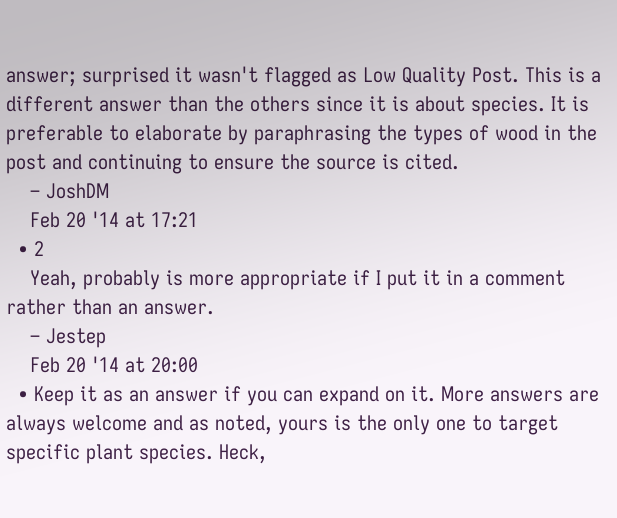answer; surprised it wasn't flagged as Low Quality Post. This is a different answer than the others since it is about species. It is preferable to elaborate by paraphrasing the types of wood in the post and continuing to ensure the source is cited.
    – JoshDM
    Feb 20 '14 at 17:21
  • 2
    Yeah, probably is more appropriate if I put it in a comment rather than an answer.
    – Jestep
    Feb 20 '14 at 20:00
  • Keep it as an answer if you can expand on it. More answers are always welcome and as noted, yours is the only one to target specific plant species. Heck,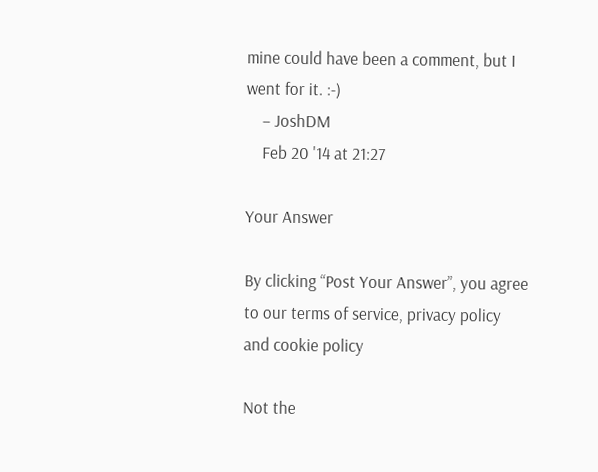mine could have been a comment, but I went for it. :-)
    – JoshDM
    Feb 20 '14 at 21:27

Your Answer

By clicking “Post Your Answer”, you agree to our terms of service, privacy policy and cookie policy

Not the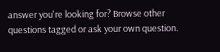answer you're looking for? Browse other questions tagged or ask your own question.